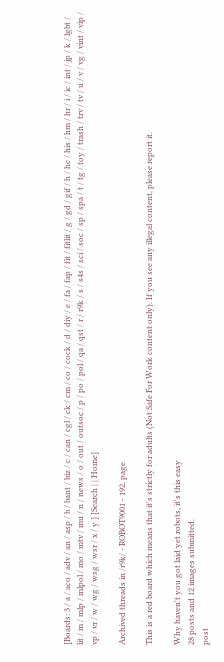[Boards: 3 / a / aco / adv / an / asp / b / bant / biz / c / can / cgl / ck / cm / co / cock / d / diy / e / fa / fap / fit / fitlit / g / gd / gif / h / hc / his / hm / hr / i / ic / int / jp / k / lgbt / lit / m / mlp / mlpol / mo / mtv / mu / n / news / o / out / outsoc / p / po / pol / qa / qst / r / r9k / s / s4s / sci / soc / sp / spa / t / tg / toy / trash / trv / tv / u / v / vg / vint / vip / vp / vr / w / wg / wsg / wsr / x / y ] [Search | | Home]

Archived threads in /r9k/ - ROBOT9001 - 192. page

This is a red board which means that it's strictly for adults (Not Safe For Work content only). If you see any illegal content, please report it.

Why haven't you got laid yet robots, it's this easy
28 posts and 12 images submitted.
post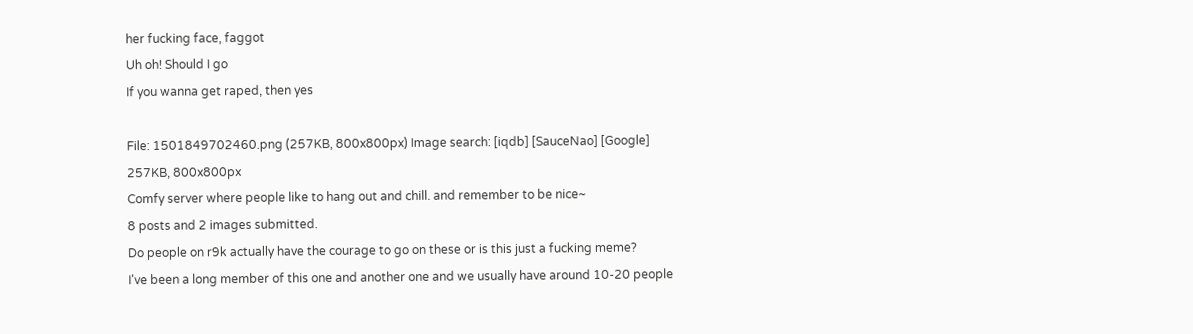her fucking face, faggot
Uh oh! Should I go
If you wanna get raped, then yes

File: 1501849702460.png (257KB, 800x800px) Image search: [iqdb] [SauceNao] [Google]
257KB, 800x800px
Comfy server where people like to hang out and chill. and remember to be nice~
8 posts and 2 images submitted.
Do people on r9k actually have the courage to go on these or is this just a fucking meme?
I've been a long member of this one and another one and we usually have around 10-20 people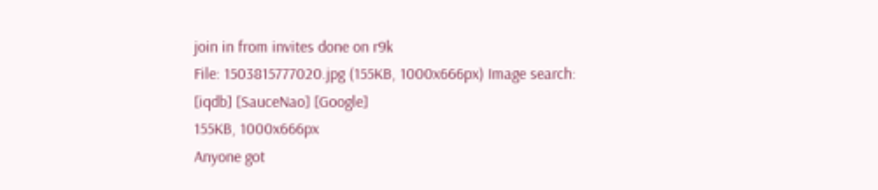join in from invites done on r9k
File: 1503815777020.jpg (155KB, 1000x666px) Image search: [iqdb] [SauceNao] [Google]
155KB, 1000x666px
Anyone got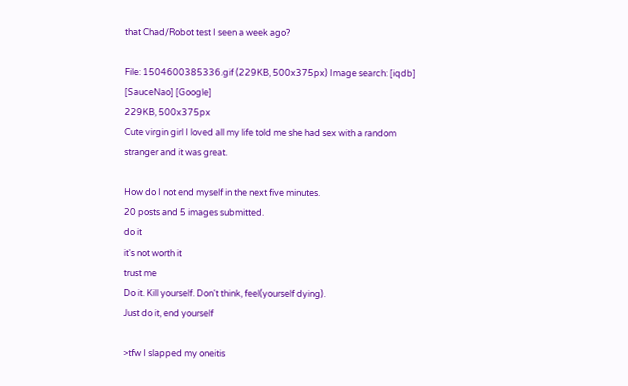that Chad/Robot test I seen a week ago?

File: 1504600385336.gif (229KB, 500x375px) Image search: [iqdb] [SauceNao] [Google]
229KB, 500x375px
Cute virgin girl I loved all my life told me she had sex with a random stranger and it was great.

How do I not end myself in the next five minutes.
20 posts and 5 images submitted.
do it
it's not worth it
trust me
Do it. Kill yourself. Don't think, feel(yourself dying).
Just do it, end yourself

>tfw I slapped my oneitis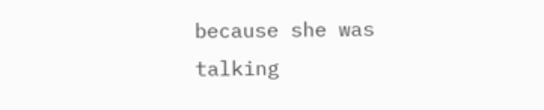because she was talking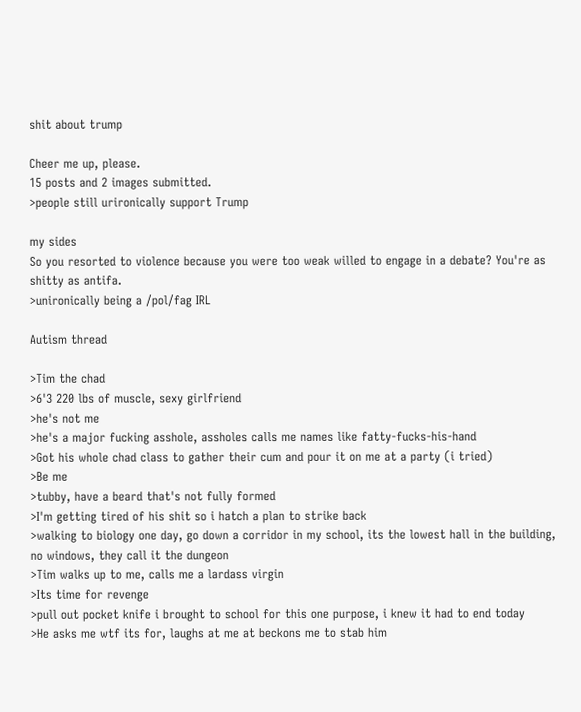shit about trump

Cheer me up, please.
15 posts and 2 images submitted.
>people still urironically support Trump

my sides
So you resorted to violence because you were too weak willed to engage in a debate? You're as shitty as antifa.
>unironically being a /pol/fag IRL

Autism thread

>Tim the chad
>6'3 220 lbs of muscle, sexy girlfriend
>he's not me
>he's a major fucking asshole, assholes calls me names like fatty-fucks-his-hand
>Got his whole chad class to gather their cum and pour it on me at a party (i tried)
>Be me
>tubby, have a beard that's not fully formed
>I'm getting tired of his shit so i hatch a plan to strike back
>walking to biology one day, go down a corridor in my school, its the lowest hall in the building, no windows, they call it the dungeon
>Tim walks up to me, calls me a lardass virgin
>Its time for revenge
>pull out pocket knife i brought to school for this one purpose, i knew it had to end today
>He asks me wtf its for, laughs at me at beckons me to stab him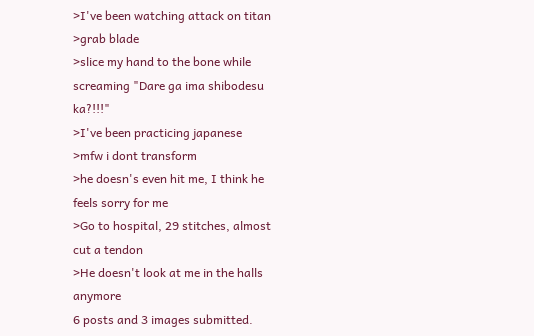>I've been watching attack on titan
>grab blade
>slice my hand to the bone while screaming "Dare ga ima shibodesu ka?!!!"
>I've been practicing japanese
>mfw i dont transform
>he doesn's even hit me, I think he feels sorry for me
>Go to hospital, 29 stitches, almost cut a tendon
>He doesn't look at me in the halls anymore
6 posts and 3 images submitted.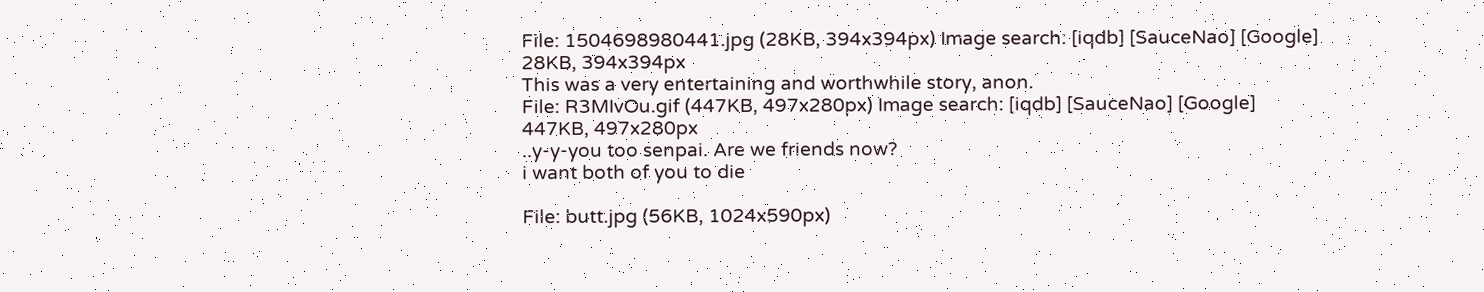File: 1504698980441.jpg (28KB, 394x394px) Image search: [iqdb] [SauceNao] [Google]
28KB, 394x394px
This was a very entertaining and worthwhile story, anon.
File: R3MIvOu.gif (447KB, 497x280px) Image search: [iqdb] [SauceNao] [Google]
447KB, 497x280px
..y-y-you too senpai. Are we friends now?
i want both of you to die

File: butt.jpg (56KB, 1024x590px)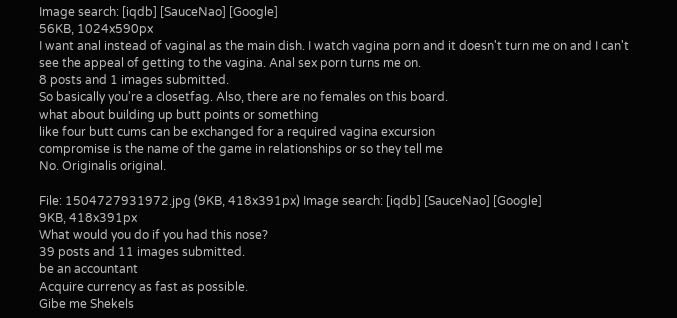Image search: [iqdb] [SauceNao] [Google]
56KB, 1024x590px
I want anal instead of vaginal as the main dish. I watch vagina porn and it doesn't turn me on and I can't see the appeal of getting to the vagina. Anal sex porn turns me on.
8 posts and 1 images submitted.
So basically you're a closetfag. Also, there are no females on this board.
what about building up butt points or something
like four butt cums can be exchanged for a required vagina excursion
compromise is the name of the game in relationships or so they tell me
No. Originalis original.

File: 1504727931972.jpg (9KB, 418x391px) Image search: [iqdb] [SauceNao] [Google]
9KB, 418x391px
What would you do if you had this nose?
39 posts and 11 images submitted.
be an accountant
Acquire currency as fast as possible.
Gibe me Shekels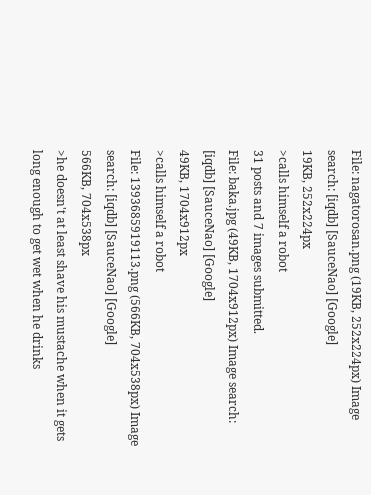File: nagatorosan.png (19KB, 252x224px) Image search: [iqdb] [SauceNao] [Google]
19KB, 252x224px
>calls himself a robot
31 posts and 7 images submitted.
File: baka.jpg (49KB, 1704x912px) Image search: [iqdb] [SauceNao] [Google]
49KB, 1704x912px
>calls himself a robot
File: 1393685919113.png (566KB, 704x538px) Image search: [iqdb] [SauceNao] [Google]
566KB, 704x538px
>he doesn't at least shave his mustache when it gets long enough to get wet when he drinks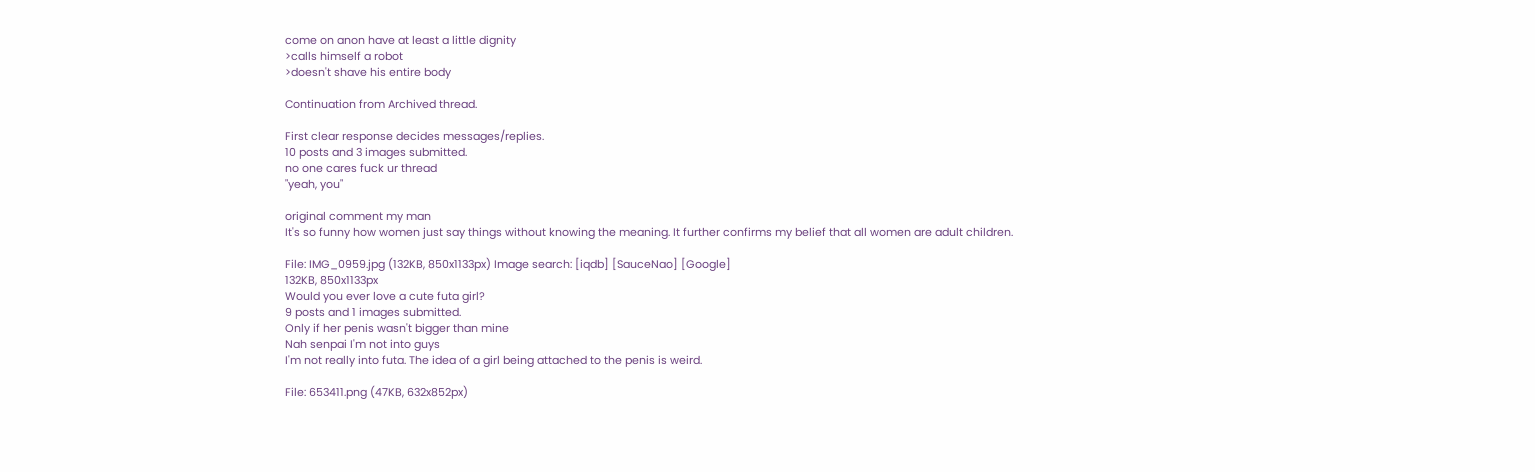come on anon have at least a little dignity
>calls himself a robot
>doesn't shave his entire body

Continuation from Archived thread.

First clear response decides messages/replies.
10 posts and 3 images submitted.
no one cares fuck ur thread
"yeah, you"

original comment my man
It's so funny how women just say things without knowing the meaning. It further confirms my belief that all women are adult children.

File: IMG_0959.jpg (132KB, 850x1133px) Image search: [iqdb] [SauceNao] [Google]
132KB, 850x1133px
Would you ever love a cute futa girl?
9 posts and 1 images submitted.
Only if her penis wasn't bigger than mine
Nah senpai I'm not into guys
I'm not really into futa. The idea of a girl being attached to the penis is weird.

File: 653411.png (47KB, 632x852px)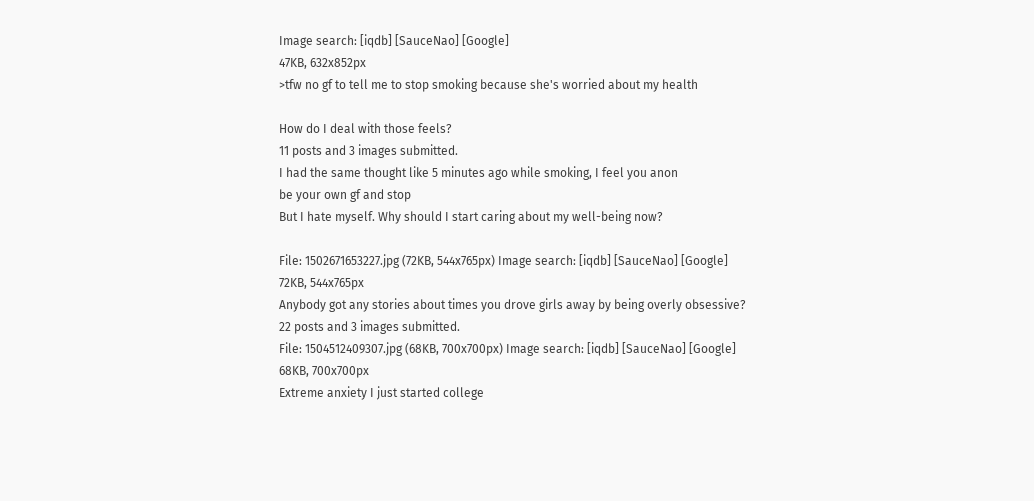Image search: [iqdb] [SauceNao] [Google]
47KB, 632x852px
>tfw no gf to tell me to stop smoking because she's worried about my health

How do I deal with those feels?
11 posts and 3 images submitted.
I had the same thought like 5 minutes ago while smoking, I feel you anon
be your own gf and stop
But I hate myself. Why should I start caring about my well-being now?

File: 1502671653227.jpg (72KB, 544x765px) Image search: [iqdb] [SauceNao] [Google]
72KB, 544x765px
Anybody got any stories about times you drove girls away by being overly obsessive?
22 posts and 3 images submitted.
File: 1504512409307.jpg (68KB, 700x700px) Image search: [iqdb] [SauceNao] [Google]
68KB, 700x700px
Extreme anxiety I just started college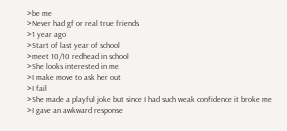>be me
>Never had gf or real true friends
>1 year ago
>Start of last year of school
>meet 10/10 redhead in school
>She looks interested in me
>I make move to ask her out
>I fail
>She made a playful joke but since I had such weak confidence it broke me
>I gave an awkward response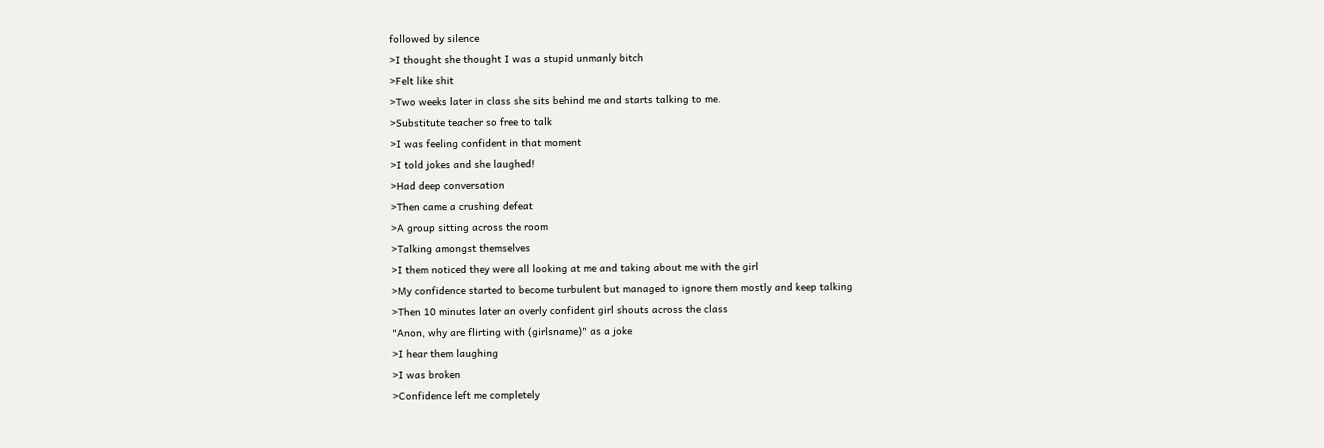followed by silence
>I thought she thought I was a stupid unmanly bitch
>Felt like shit
>Two weeks later in class she sits behind me and starts talking to me.
>Substitute teacher so free to talk
>I was feeling confident in that moment
>I told jokes and she laughed!
>Had deep conversation
>Then came a crushing defeat
>A group sitting across the room
>Talking amongst themselves
>I them noticed they were all looking at me and taking about me with the girl
>My confidence started to become turbulent but managed to ignore them mostly and keep talking
>Then 10 minutes later an overly confident girl shouts across the class
"Anon, why are flirting with (girlsname)" as a joke
>I hear them laughing
>I was broken
>Confidence left me completely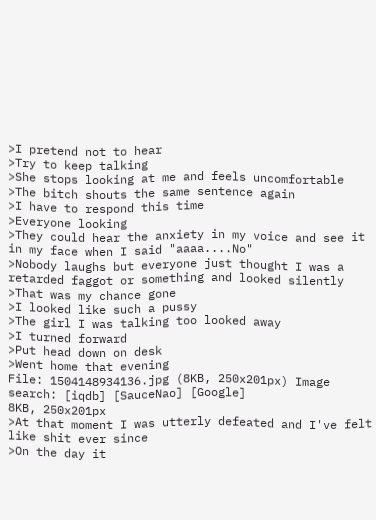>I pretend not to hear
>Try to keep talking
>She stops looking at me and feels uncomfortable
>The bitch shouts the same sentence again
>I have to respond this time
>Everyone looking
>They could hear the anxiety in my voice and see it in my face when I said "aaaa....No"
>Nobody laughs but everyone just thought I was a retarded faggot or something and looked silently
>That was my chance gone
>I looked like such a pussy
>The girl I was talking too looked away
>I turned forward
>Put head down on desk
>Went home that evening
File: 1504148934136.jpg (8KB, 250x201px) Image search: [iqdb] [SauceNao] [Google]
8KB, 250x201px
>At that moment I was utterly defeated and I've felt like shit ever since
>On the day it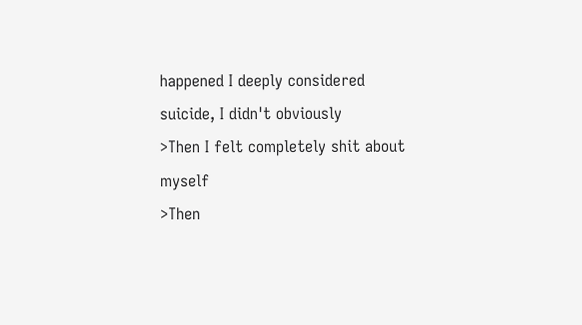happened I deeply considered suicide, I didn't obviously
>Then I felt completely shit about myself
>Then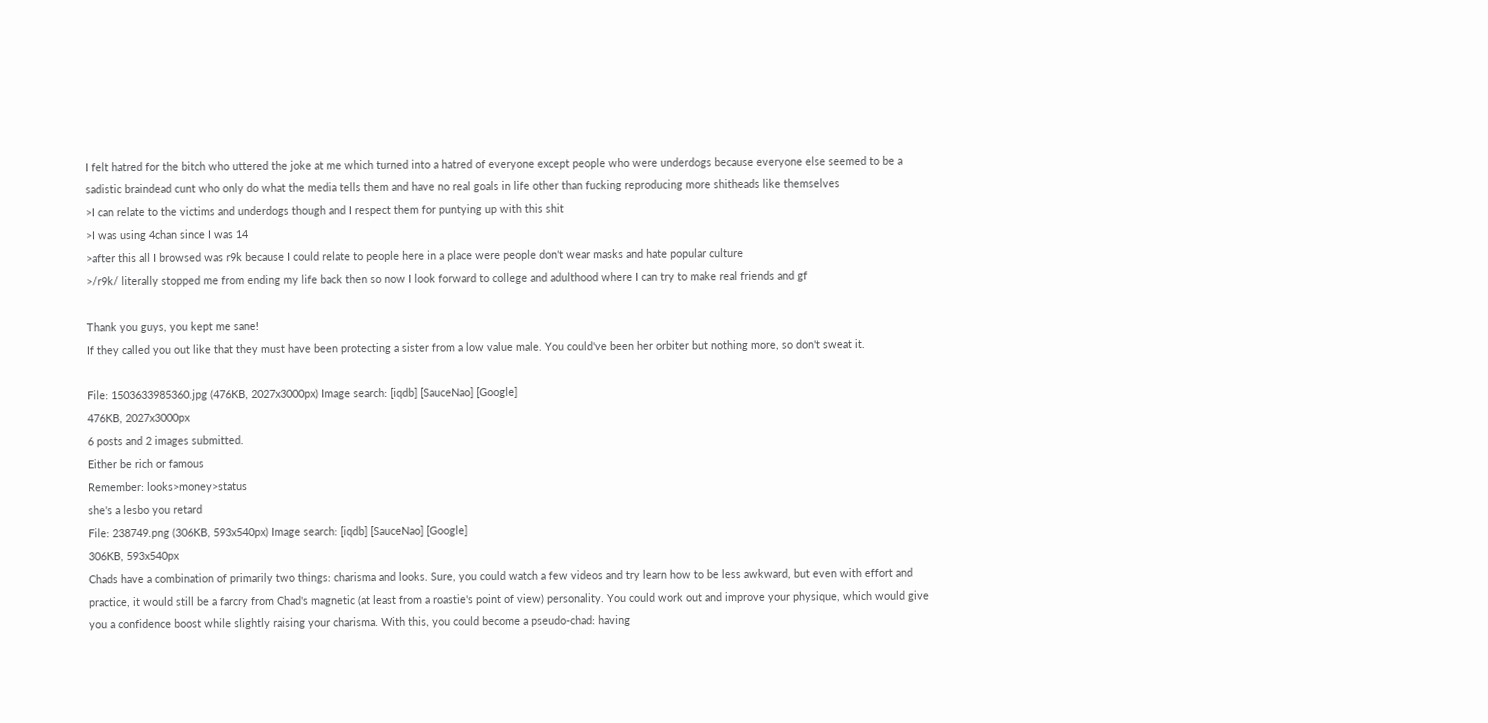I felt hatred for the bitch who uttered the joke at me which turned into a hatred of everyone except people who were underdogs because everyone else seemed to be a sadistic braindead cunt who only do what the media tells them and have no real goals in life other than fucking reproducing more shitheads like themselves
>I can relate to the victims and underdogs though and I respect them for puntying up with this shit
>I was using 4chan since I was 14
>after this all I browsed was r9k because I could relate to people here in a place were people don't wear masks and hate popular culture
>/r9k/ literally stopped me from ending my life back then so now I look forward to college and adulthood where I can try to make real friends and gf

Thank you guys, you kept me sane!
If they called you out like that they must have been protecting a sister from a low value male. You could've been her orbiter but nothing more, so don't sweat it.

File: 1503633985360.jpg (476KB, 2027x3000px) Image search: [iqdb] [SauceNao] [Google]
476KB, 2027x3000px
6 posts and 2 images submitted.
Either be rich or famous
Remember: looks>money>status
she's a lesbo you retard
File: 238749.png (306KB, 593x540px) Image search: [iqdb] [SauceNao] [Google]
306KB, 593x540px
Chads have a combination of primarily two things: charisma and looks. Sure, you could watch a few videos and try learn how to be less awkward, but even with effort and practice, it would still be a farcry from Chad's magnetic (at least from a roastie's point of view) personality. You could work out and improve your physique, which would give you a confidence boost while slightly raising your charisma. With this, you could become a pseudo-chad: having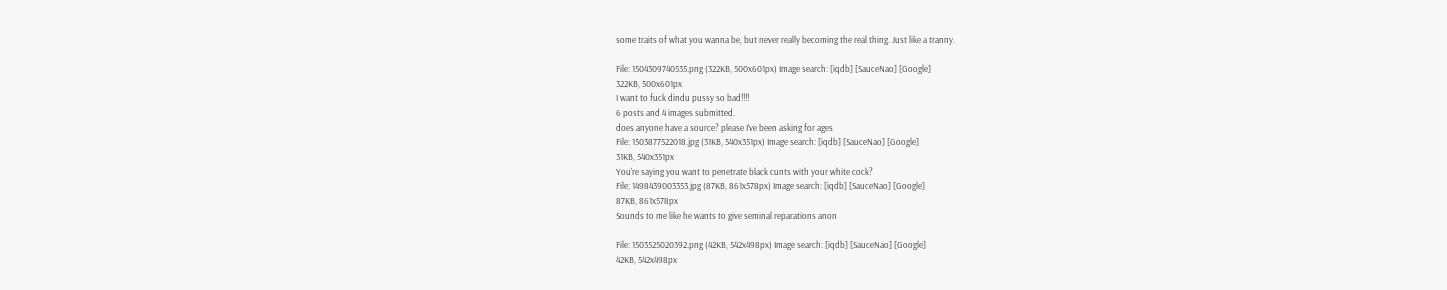some traits of what you wanna be, but never really becoming the real thing. Just like a tranny.

File: 1504309740535.png (322KB, 500x601px) Image search: [iqdb] [SauceNao] [Google]
322KB, 500x601px
I want to fuck dindu pussy so bad!!!!
6 posts and 4 images submitted.
does anyone have a source? please I've been asking for ages
File: 1503877522018.jpg (31KB, 540x351px) Image search: [iqdb] [SauceNao] [Google]
31KB, 540x351px
You're saying you want to penetrate black cunts with your white cock?
File: 1498439003353.jpg (87KB, 861x578px) Image search: [iqdb] [SauceNao] [Google]
87KB, 861x578px
Sounds to me like he wants to give seminal reparations anon

File: 1503525020392.png (42KB, 542x498px) Image search: [iqdb] [SauceNao] [Google]
42KB, 542x498px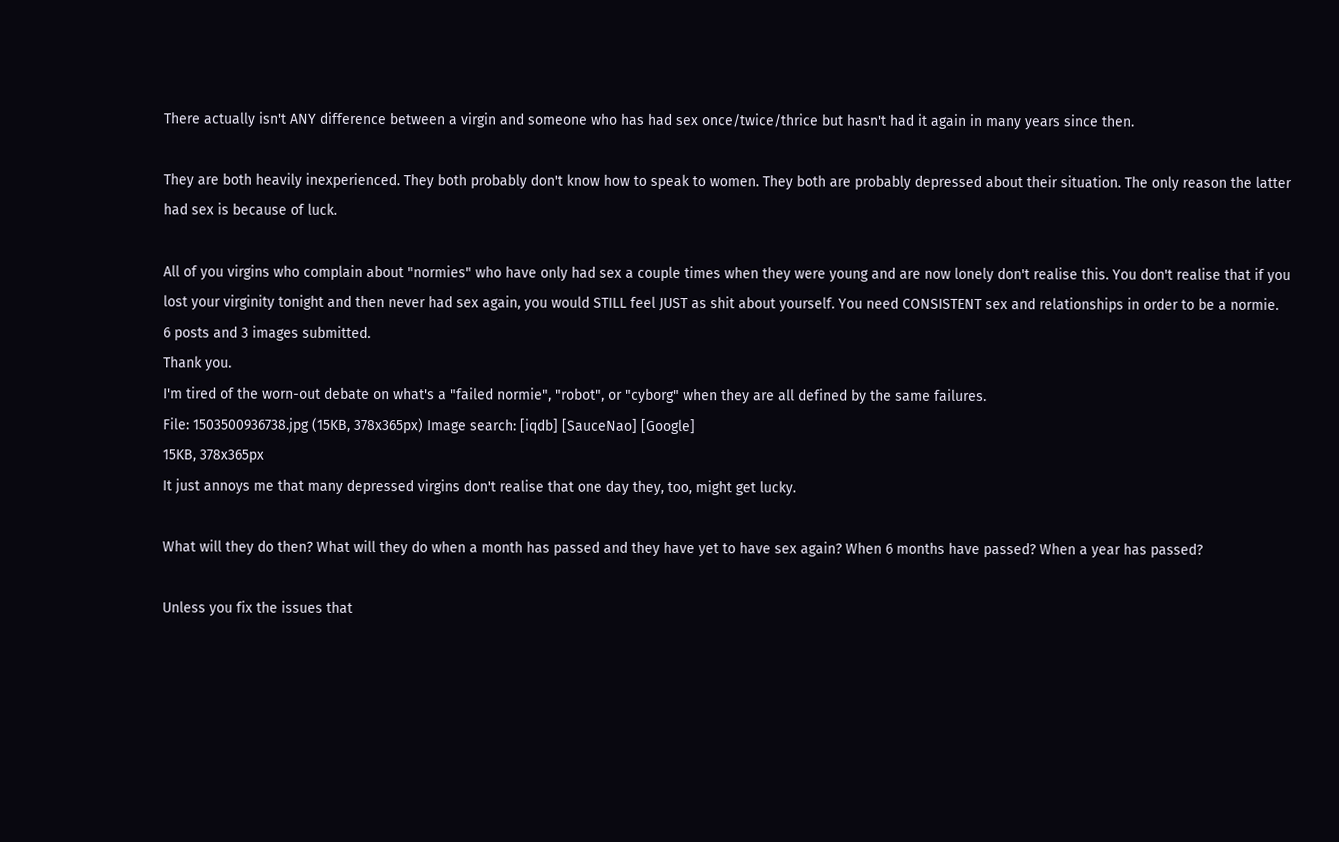There actually isn't ANY difference between a virgin and someone who has had sex once/twice/thrice but hasn't had it again in many years since then.

They are both heavily inexperienced. They both probably don't know how to speak to women. They both are probably depressed about their situation. The only reason the latter had sex is because of luck.

All of you virgins who complain about "normies" who have only had sex a couple times when they were young and are now lonely don't realise this. You don't realise that if you lost your virginity tonight and then never had sex again, you would STILL feel JUST as shit about yourself. You need CONSISTENT sex and relationships in order to be a normie.
6 posts and 3 images submitted.
Thank you.
I'm tired of the worn-out debate on what's a "failed normie", "robot", or "cyborg" when they are all defined by the same failures.
File: 1503500936738.jpg (15KB, 378x365px) Image search: [iqdb] [SauceNao] [Google]
15KB, 378x365px
It just annoys me that many depressed virgins don't realise that one day they, too, might get lucky.

What will they do then? What will they do when a month has passed and they have yet to have sex again? When 6 months have passed? When a year has passed?

Unless you fix the issues that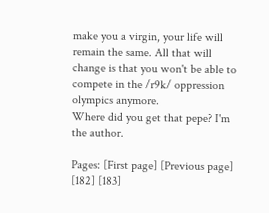make you a virgin, your life will remain the same. All that will change is that you won't be able to compete in the /r9k/ oppression olympics anymore.
Where did you get that pepe? I'm the author.

Pages: [First page] [Previous page] [182] [183]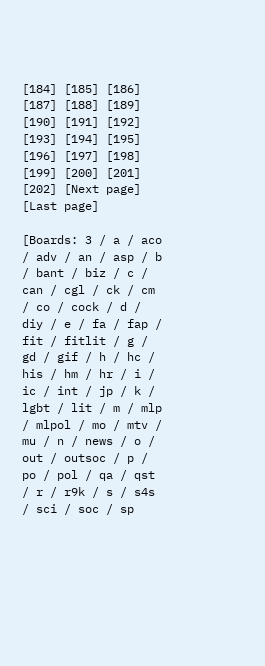[184] [185] [186] [187] [188] [189] [190] [191] [192] [193] [194] [195] [196] [197] [198] [199] [200] [201] [202] [Next page] [Last page]

[Boards: 3 / a / aco / adv / an / asp / b / bant / biz / c / can / cgl / ck / cm / co / cock / d / diy / e / fa / fap / fit / fitlit / g / gd / gif / h / hc / his / hm / hr / i / ic / int / jp / k / lgbt / lit / m / mlp / mlpol / mo / mtv / mu / n / news / o / out / outsoc / p / po / pol / qa / qst / r / r9k / s / s4s / sci / soc / sp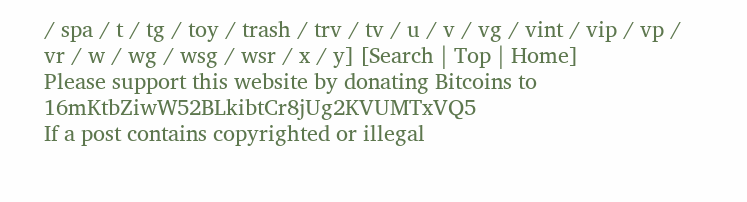/ spa / t / tg / toy / trash / trv / tv / u / v / vg / vint / vip / vp / vr / w / wg / wsg / wsr / x / y] [Search | Top | Home]
Please support this website by donating Bitcoins to 16mKtbZiwW52BLkibtCr8jUg2KVUMTxVQ5
If a post contains copyrighted or illegal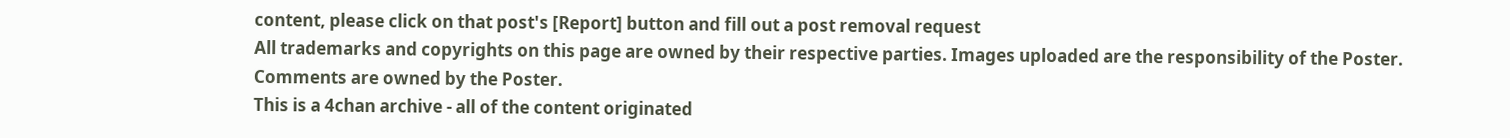content, please click on that post's [Report] button and fill out a post removal request
All trademarks and copyrights on this page are owned by their respective parties. Images uploaded are the responsibility of the Poster. Comments are owned by the Poster.
This is a 4chan archive - all of the content originated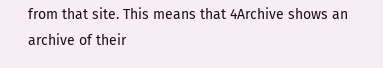from that site. This means that 4Archive shows an archive of their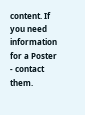content. If you need information for a Poster - contact them.